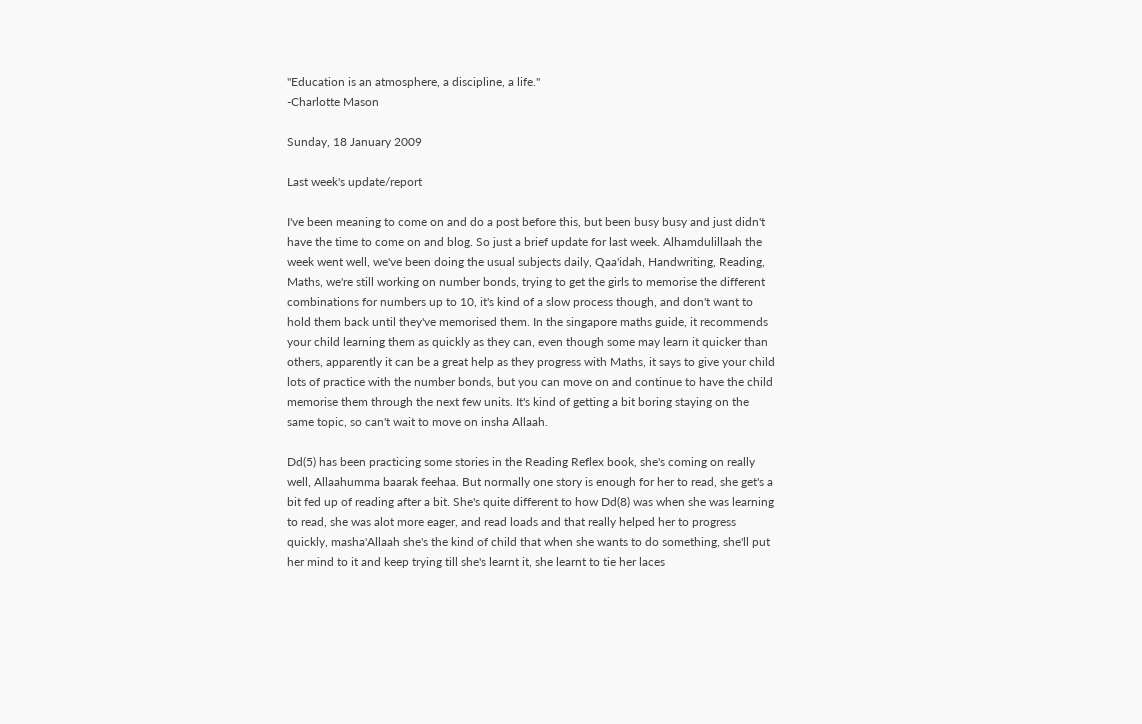"Education is an atmosphere, a discipline, a life."
-Charlotte Mason

Sunday, 18 January 2009

Last week's update/report

I've been meaning to come on and do a post before this, but been busy busy and just didn't have the time to come on and blog. So just a brief update for last week. Alhamdulillaah the week went well, we've been doing the usual subjects daily, Qaa'idah, Handwriting, Reading, Maths, we're still working on number bonds, trying to get the girls to memorise the different combinations for numbers up to 10, it's kind of a slow process though, and don't want to hold them back until they've memorised them. In the singapore maths guide, it recommends your child learning them as quickly as they can, even though some may learn it quicker than others, apparently it can be a great help as they progress with Maths, it says to give your child lots of practice with the number bonds, but you can move on and continue to have the child memorise them through the next few units. It's kind of getting a bit boring staying on the same topic, so can't wait to move on insha Allaah.

Dd(5) has been practicing some stories in the Reading Reflex book, she's coming on really well, Allaahumma baarak feehaa. But normally one story is enough for her to read, she get's a bit fed up of reading after a bit. She's quite different to how Dd(8) was when she was learning to read, she was alot more eager, and read loads and that really helped her to progress quickly, masha'Allaah she's the kind of child that when she wants to do something, she'll put her mind to it and keep trying till she's learnt it, she learnt to tie her laces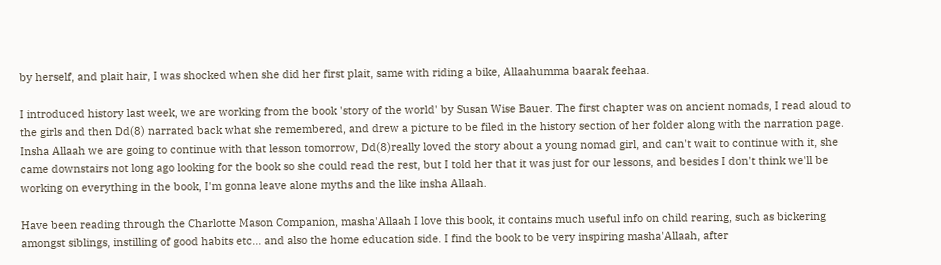by herself, and plait hair, I was shocked when she did her first plait, same with riding a bike, Allaahumma baarak feehaa.

I introduced history last week, we are working from the book 'story of the world' by Susan Wise Bauer. The first chapter was on ancient nomads, I read aloud to the girls and then Dd(8) narrated back what she remembered, and drew a picture to be filed in the history section of her folder along with the narration page. Insha Allaah we are going to continue with that lesson tomorrow, Dd(8)really loved the story about a young nomad girl, and can't wait to continue with it, she came downstairs not long ago looking for the book so she could read the rest, but I told her that it was just for our lessons, and besides I don't think we'll be working on everything in the book, I'm gonna leave alone myths and the like insha Allaah.

Have been reading through the Charlotte Mason Companion, masha'Allaah I love this book, it contains much useful info on child rearing, such as bickering amongst siblings, instilling of good habits etc... and also the home education side. I find the book to be very inspiring masha'Allaah, after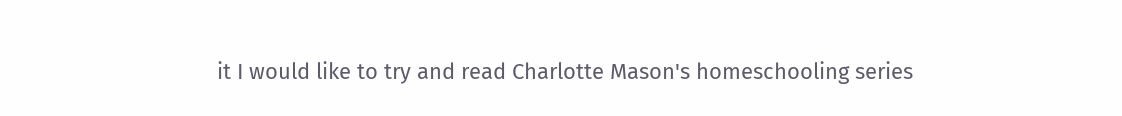it I would like to try and read Charlotte Mason's homeschooling series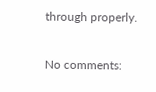through properly.

No comments: